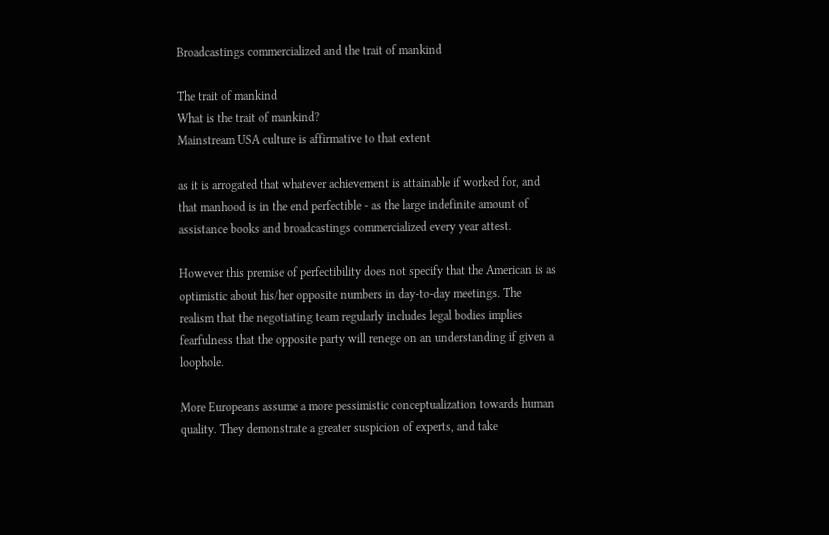Broadcastings commercialized and the trait of mankind

The trait of mankind
What is the trait of mankind?
Mainstream USA culture is affirmative to that extent

as it is arrogated that whatever achievement is attainable if worked for, and that manhood is in the end perfectible - as the large indefinite amount of assistance books and broadcastings commercialized every year attest.

However this premise of perfectibility does not specify that the American is as optimistic about his/her opposite numbers in day-to-day meetings. The realism that the negotiating team regularly includes legal bodies implies fearfulness that the opposite party will renege on an understanding if given a loophole.

More Europeans assume a more pessimistic conceptualization towards human quality. They demonstrate a greater suspicion of experts, and take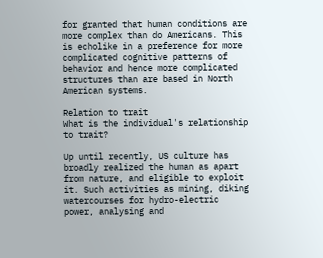for granted that human conditions are more complex than do Americans. This is echolike in a preference for more complicated cognitive patterns of behavior and hence more complicated structures than are based in North American systems.

Relation to trait
What is the individual's relationship to trait?

Up until recently, US culture has broadly realized the human as apart from nature, and eligible to exploit it. Such activities as mining, diking watercourses for hydro-electric power, analysing and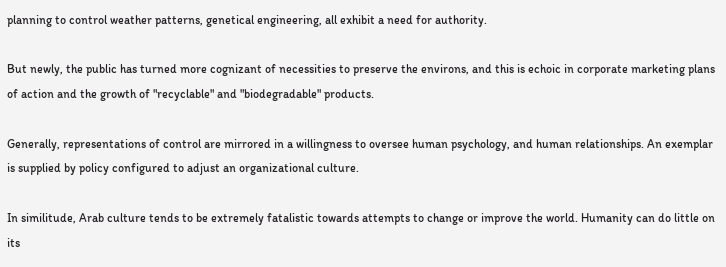planning to control weather patterns, genetical engineering, all exhibit a need for authority.

But newly, the public has turned more cognizant of necessities to preserve the environs, and this is echoic in corporate marketing plans of action and the growth of "recyclable" and "biodegradable" products.

Generally, representations of control are mirrored in a willingness to oversee human psychology, and human relationships. An exemplar is supplied by policy configured to adjust an organizational culture.

In similitude, Arab culture tends to be extremely fatalistic towards attempts to change or improve the world. Humanity can do little on its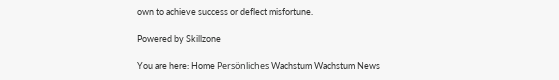own to achieve success or deflect misfortune.

Powered by Skillzone

You are here: Home Persönliches Wachstum Wachstum News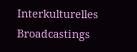Interkulturelles Broadcastings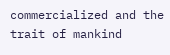commercialized and the trait of mankind